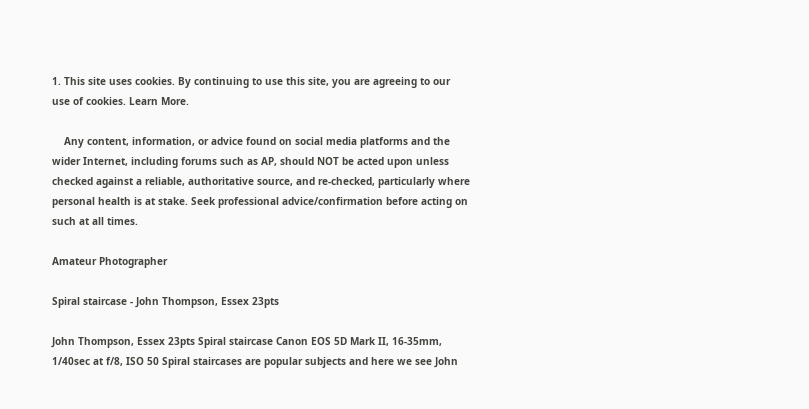1. This site uses cookies. By continuing to use this site, you are agreeing to our use of cookies. Learn More.

    Any content, information, or advice found on social media platforms and the wider Internet, including forums such as AP, should NOT be acted upon unless checked against a reliable, authoritative source, and re-checked, particularly where personal health is at stake. Seek professional advice/confirmation before acting on such at all times.

Amateur Photographer

Spiral staircase - John Thompson, Essex 23pts

John Thompson, Essex 23pts Spiral staircase Canon EOS 5D Mark II, 16-35mm, 1/40sec at f/8, ISO 50 Spiral staircases are popular subjects and here we see John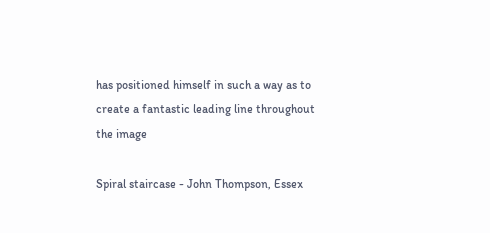has positioned himself in such a way as to create a fantastic leading line throughout the image

Spiral staircase - John Thompson, Essex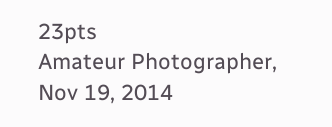23pts
Amateur Photographer, Nov 19, 2014